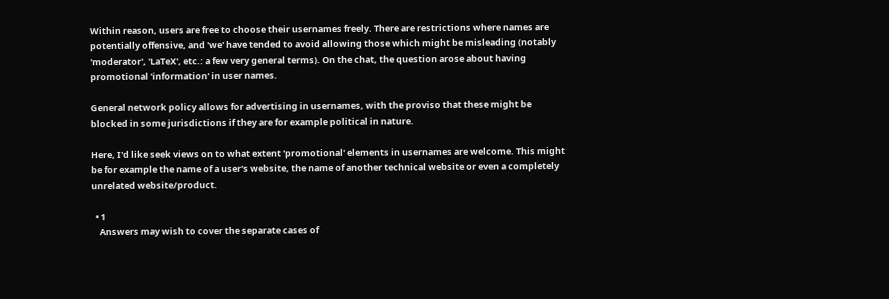Within reason, users are free to choose their usernames freely. There are restrictions where names are potentially offensive, and 'we' have tended to avoid allowing those which might be misleading (notably 'moderator', 'LaTeX', etc.: a few very general terms). On the chat, the question arose about having promotional 'information' in user names.

General network policy allows for advertising in usernames, with the proviso that these might be blocked in some jurisdictions if they are for example political in nature.

Here, I'd like seek views on to what extent 'promotional' elements in usernames are welcome. This might be for example the name of a user's website, the name of another technical website or even a completely unrelated website/product.

  • 1
    Answers may wish to cover the separate cases of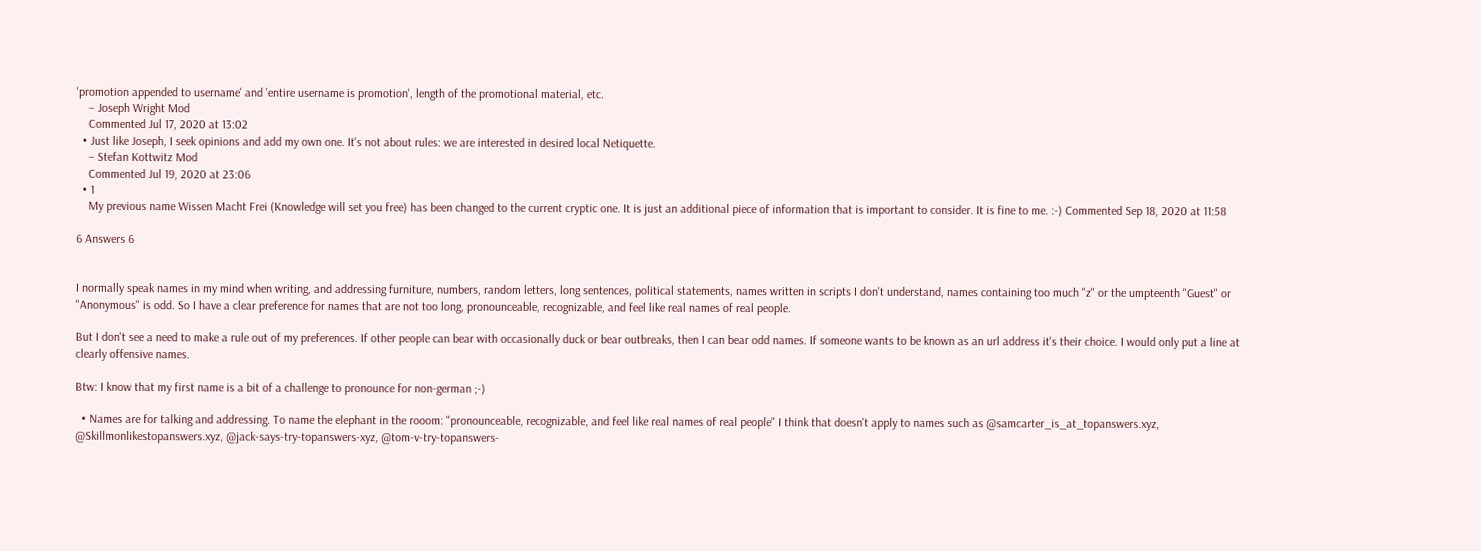'promotion appended to username' and 'entire username is promotion', length of the promotional material, etc.
    – Joseph Wright Mod
    Commented Jul 17, 2020 at 13:02
  • Just like Joseph, I seek opinions and add my own one. It's not about rules: we are interested in desired local Netiquette.
    – Stefan Kottwitz Mod
    Commented Jul 19, 2020 at 23:06
  • 1
    My previous name Wissen Macht Frei (Knowledge will set you free) has been changed to the current cryptic one. It is just an additional piece of information that is important to consider. It is fine to me. :-) Commented Sep 18, 2020 at 11:58

6 Answers 6


I normally speak names in my mind when writing, and addressing furniture, numbers, random letters, long sentences, political statements, names written in scripts I don't understand, names containing too much "z" or the umpteenth "Guest" or "Anonymous" is odd. So I have a clear preference for names that are not too long, pronounceable, recognizable, and feel like real names of real people.

But I don't see a need to make a rule out of my preferences. If other people can bear with occasionally duck or bear outbreaks, then I can bear odd names. If someone wants to be known as an url address it's their choice. I would only put a line at clearly offensive names.

Btw: I know that my first name is a bit of a challenge to pronounce for non-german ;-)

  • Names are for talking and addressing. To name the elephant in the rooom: "pronounceable, recognizable, and feel like real names of real people" I think that doesn't apply to names such as @samcarter_is_at_topanswers.xyz, @Skillmonlikestopanswers.xyz, @jack-says-try-topanswers-xyz, @tom-v-try-topanswers-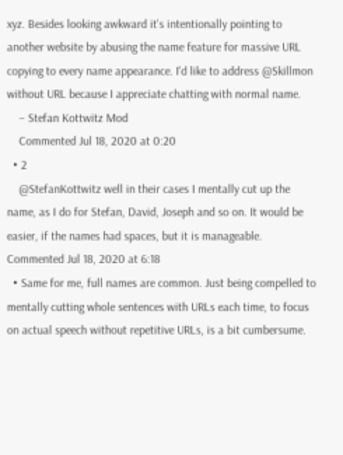xyz. Besides looking awkward it's intentionally pointing to another website by abusing the name feature for massive URL copying to every name appearance. I'd like to address @Skillmon without URL because I appreciate chatting with normal name.
    – Stefan Kottwitz Mod
    Commented Jul 18, 2020 at 0:20
  • 2
    @StefanKottwitz well in their cases I mentally cut up the name, as I do for Stefan, David, Joseph and so on. It would be easier, if the names had spaces, but it is manageable. Commented Jul 18, 2020 at 6:18
  • Same for me, full names are common. Just being compelled to mentally cutting whole sentences with URLs each time, to focus on actual speech without repetitive URLs, is a bit cumbersume.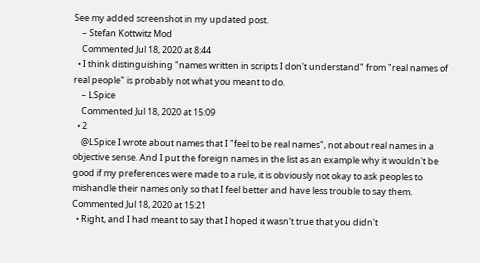See my added screenshot in my updated post.
    – Stefan Kottwitz Mod
    Commented Jul 18, 2020 at 8:44
  • I think distinguishing "names written in scripts I don't understand" from "real names of real people" is probably not what you meant to do.
    – LSpice
    Commented Jul 18, 2020 at 15:09
  • 2
    @LSpice I wrote about names that I "feel to be real names", not about real names in a objective sense. And I put the foreign names in the list as an example why it wouldn't be good if my preferences were made to a rule, it is obviously not okay to ask peoples to mishandle their names only so that I feel better and have less trouble to say them. Commented Jul 18, 2020 at 15:21
  • Right, and I had meant to say that I hoped it wasn't true that you didn't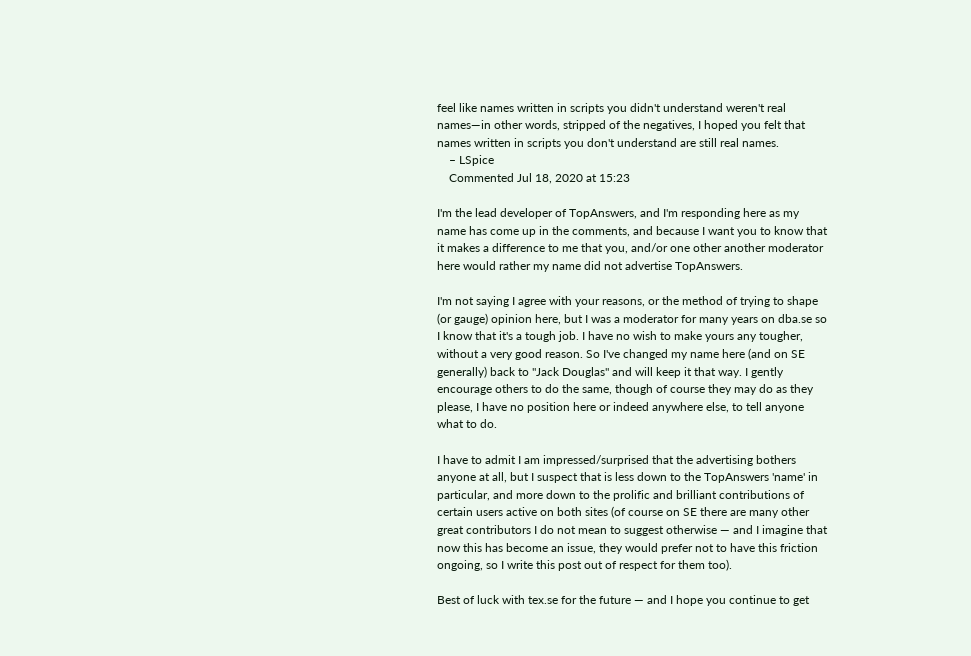feel like names written in scripts you didn't understand weren't real names—in other words, stripped of the negatives, I hoped you felt that names written in scripts you don't understand are still real names.
    – LSpice
    Commented Jul 18, 2020 at 15:23

I'm the lead developer of TopAnswers, and I'm responding here as my name has come up in the comments, and because I want you to know that it makes a difference to me that you, and/or one other another moderator here would rather my name did not advertise TopAnswers.

I'm not saying I agree with your reasons, or the method of trying to shape (or gauge) opinion here, but I was a moderator for many years on dba.se so I know that it's a tough job. I have no wish to make yours any tougher, without a very good reason. So I've changed my name here (and on SE generally) back to "Jack Douglas" and will keep it that way. I gently encourage others to do the same, though of course they may do as they please, I have no position here or indeed anywhere else, to tell anyone what to do.

I have to admit I am impressed/surprised that the advertising bothers anyone at all, but I suspect that is less down to the TopAnswers 'name' in particular, and more down to the prolific and brilliant contributions of certain users active on both sites (of course on SE there are many other great contributors I do not mean to suggest otherwise — and I imagine that now this has become an issue, they would prefer not to have this friction ongoing, so I write this post out of respect for them too).

Best of luck with tex.se for the future — and I hope you continue to get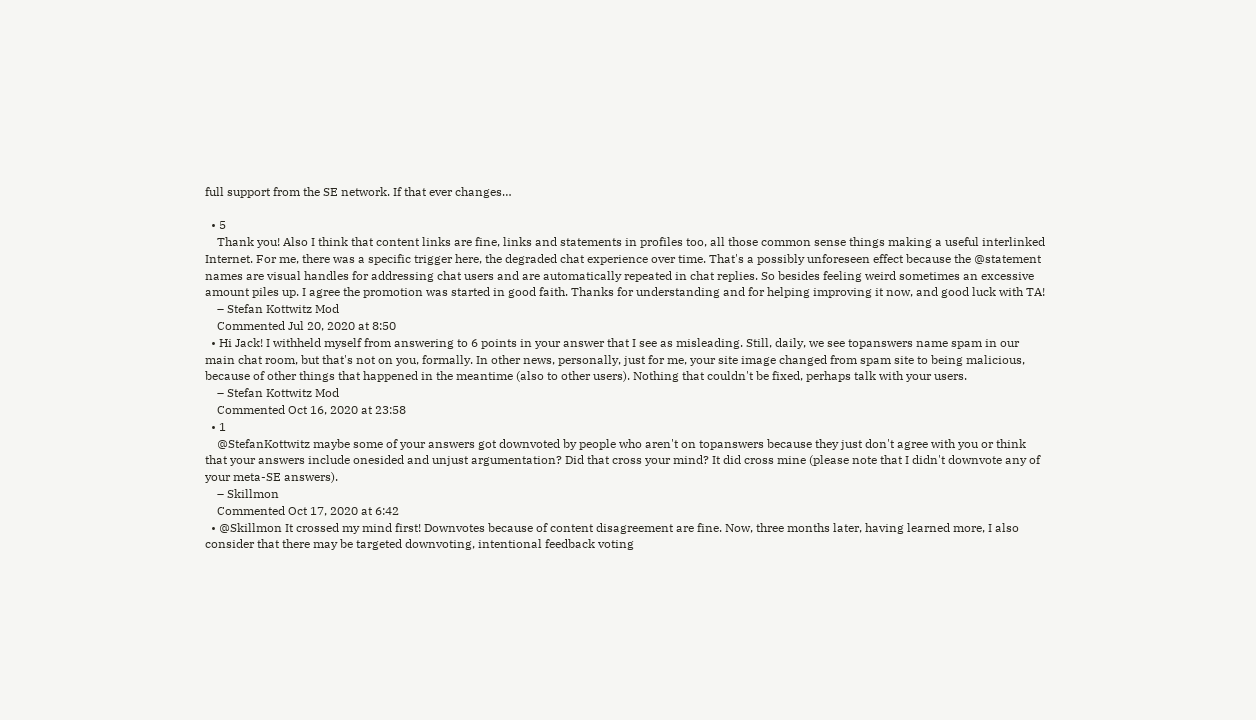full support from the SE network. If that ever changes…

  • 5
    Thank you! Also I think that content links are fine, links and statements in profiles too, all those common sense things making a useful interlinked Internet. For me, there was a specific trigger here, the degraded chat experience over time. That's a possibly unforeseen effect because the @statement names are visual handles for addressing chat users and are automatically repeated in chat replies. So besides feeling weird sometimes an excessive amount piles up. I agree the promotion was started in good faith. Thanks for understanding and for helping improving it now, and good luck with TA!
    – Stefan Kottwitz Mod
    Commented Jul 20, 2020 at 8:50
  • Hi Jack! I withheld myself from answering to 6 points in your answer that I see as misleading. Still, daily, we see topanswers name spam in our main chat room, but that's not on you, formally. In other news, personally, just for me, your site image changed from spam site to being malicious, because of other things that happened in the meantime (also to other users). Nothing that couldn't be fixed, perhaps talk with your users.
    – Stefan Kottwitz Mod
    Commented Oct 16, 2020 at 23:58
  • 1
    @StefanKottwitz maybe some of your answers got downvoted by people who aren't on topanswers because they just don't agree with you or think that your answers include onesided and unjust argumentation? Did that cross your mind? It did cross mine (please note that I didn't downvote any of your meta-SE answers).
    – Skillmon
    Commented Oct 17, 2020 at 6:42
  • @Skillmon It crossed my mind first! Downvotes because of content disagreement are fine. Now, three months later, having learned more, I also consider that there may be targeted downvoting, intentional feedback voting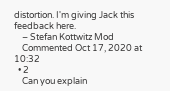distortion. I'm giving Jack this feedback here.
    – Stefan Kottwitz Mod
    Commented Oct 17, 2020 at 10:32
  • 2
    Can you explain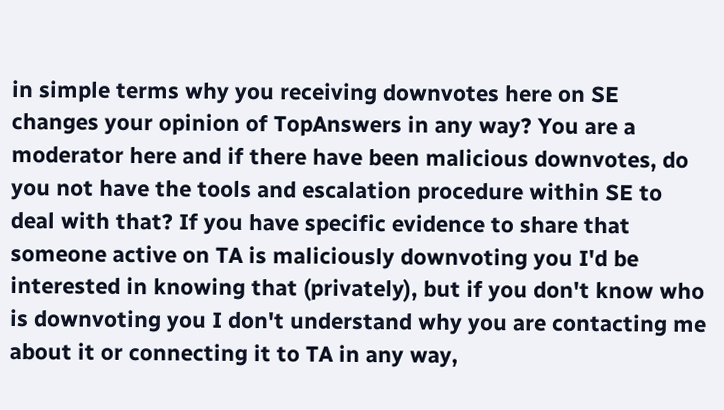in simple terms why you receiving downvotes here on SE changes your opinion of TopAnswers in any way? You are a moderator here and if there have been malicious downvotes, do you not have the tools and escalation procedure within SE to deal with that? If you have specific evidence to share that someone active on TA is maliciously downvoting you I'd be interested in knowing that (privately), but if you don't know who is downvoting you I don't understand why you are contacting me about it or connecting it to TA in any way,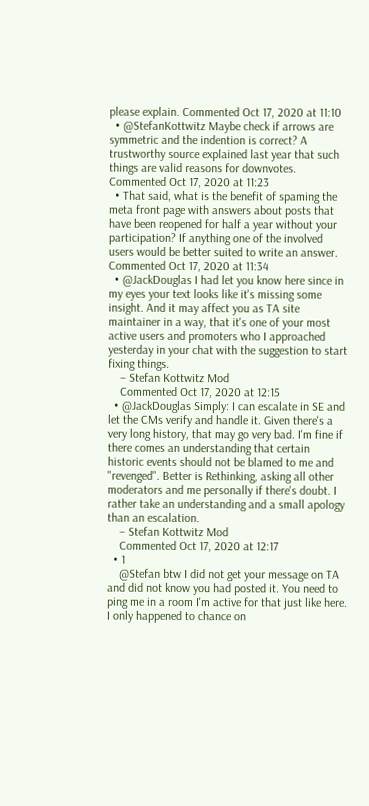please explain. Commented Oct 17, 2020 at 11:10
  • @StefanKottwitz Maybe check if arrows are symmetric and the indention is correct? A trustworthy source explained last year that such things are valid reasons for downvotes. Commented Oct 17, 2020 at 11:23
  • That said, what is the benefit of spaming the meta front page with answers about posts that have been reopened for half a year without your participation? If anything one of the involved users would be better suited to write an answer. Commented Oct 17, 2020 at 11:34
  • @JackDouglas I had let you know here since in my eyes your text looks like it's missing some insight. And it may affect you as TA site maintainer in a way, that it's one of your most active users and promoters who I approached yesterday in your chat with the suggestion to start fixing things.
    – Stefan Kottwitz Mod
    Commented Oct 17, 2020 at 12:15
  • @JackDouglas Simply: I can escalate in SE and let the CMs verify and handle it. Given there's a very long history, that may go very bad. I'm fine if there comes an understanding that certain historic events should not be blamed to me and "revenged". Better is Rethinking, asking all other moderators and me personally if there's doubt. I rather take an understanding and a small apology than an escalation.
    – Stefan Kottwitz Mod
    Commented Oct 17, 2020 at 12:17
  • 1
    @Stefan btw I did not get your message on TA and did not know you had posted it. You need to ping me in a room I'm active for that just like here. I only happened to chance on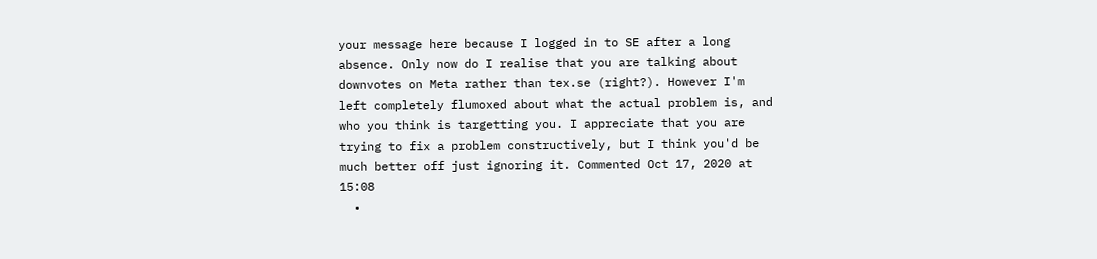your message here because I logged in to SE after a long absence. Only now do I realise that you are talking about downvotes on Meta rather than tex.se (right?). However I'm left completely flumoxed about what the actual problem is, and who you think is targetting you. I appreciate that you are trying to fix a problem constructively, but I think you'd be much better off just ignoring it. Commented Oct 17, 2020 at 15:08
  •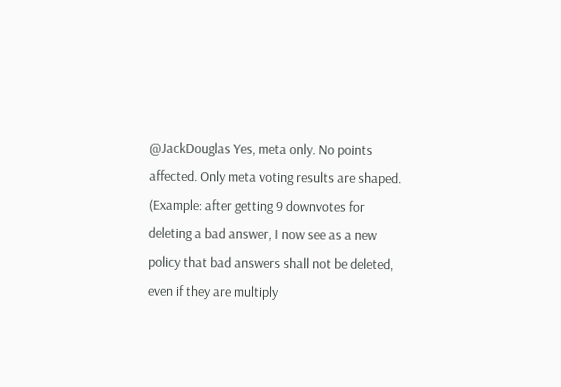@JackDouglas Yes, meta only. No points affected. Only meta voting results are shaped. (Example: after getting 9 downvotes for deleting a bad answer, I now see as a new policy that bad answers shall not be deleted, even if they are multiply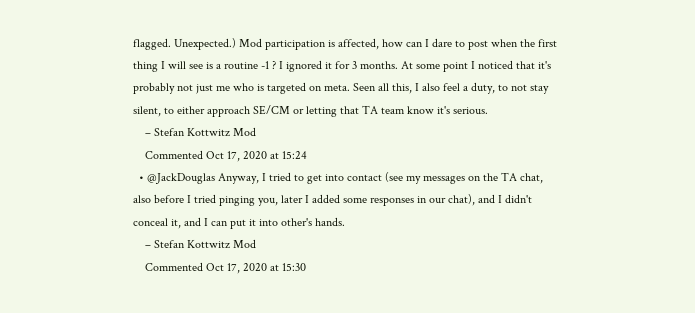flagged. Unexpected.) Mod participation is affected, how can I dare to post when the first thing I will see is a routine -1 ? I ignored it for 3 months. At some point I noticed that it's probably not just me who is targeted on meta. Seen all this, I also feel a duty, to not stay silent, to either approach SE/CM or letting that TA team know it's serious.
    – Stefan Kottwitz Mod
    Commented Oct 17, 2020 at 15:24
  • @JackDouglas Anyway, I tried to get into contact (see my messages on the TA chat, also before I tried pinging you, later I added some responses in our chat), and I didn't conceal it, and I can put it into other's hands.
    – Stefan Kottwitz Mod
    Commented Oct 17, 2020 at 15:30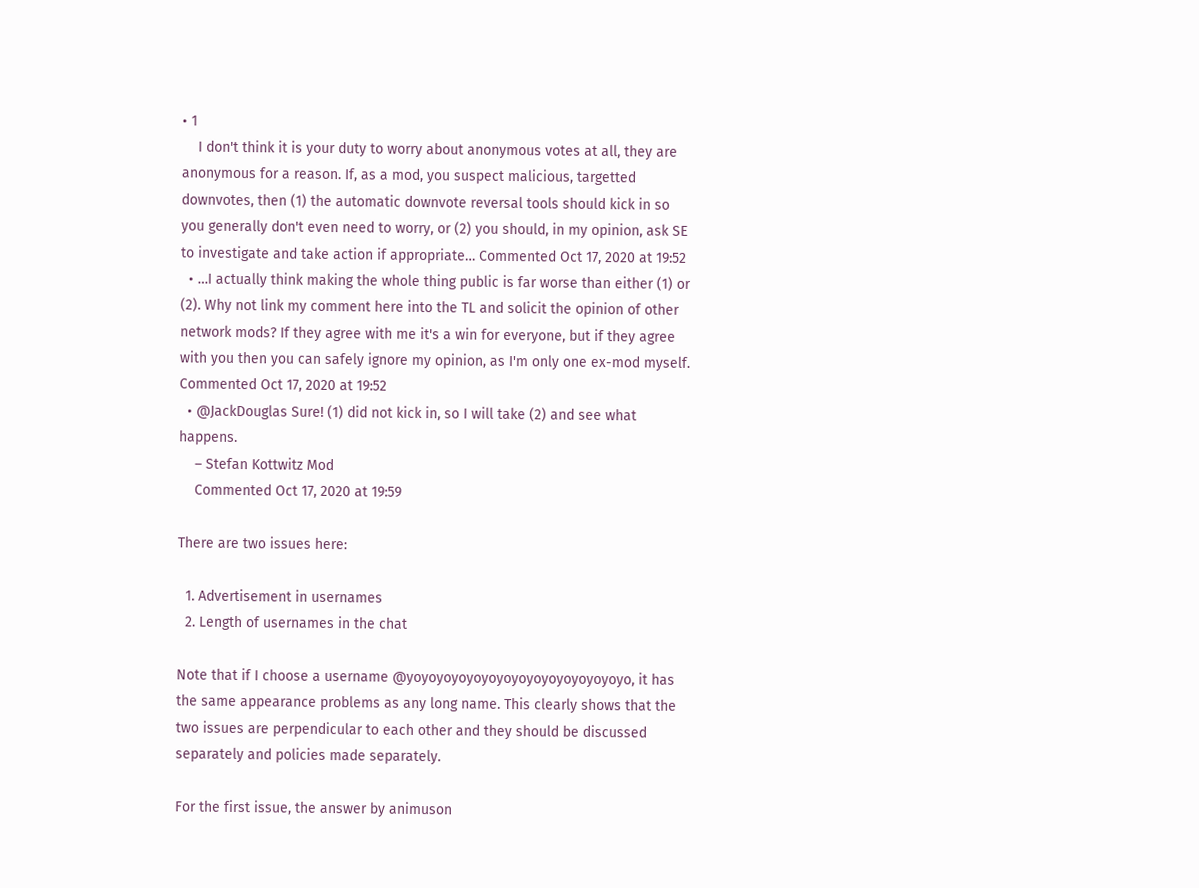• 1
    I don't think it is your duty to worry about anonymous votes at all, they are anonymous for a reason. If, as a mod, you suspect malicious, targetted downvotes, then (1) the automatic downvote reversal tools should kick in so you generally don't even need to worry, or (2) you should, in my opinion, ask SE to investigate and take action if appropriate… Commented Oct 17, 2020 at 19:52
  • …I actually think making the whole thing public is far worse than either (1) or (2). Why not link my comment here into the TL and solicit the opinion of other network mods? If they agree with me it's a win for everyone, but if they agree with you then you can safely ignore my opinion, as I'm only one ex-mod myself. Commented Oct 17, 2020 at 19:52
  • @JackDouglas Sure! (1) did not kick in, so I will take (2) and see what happens.
    – Stefan Kottwitz Mod
    Commented Oct 17, 2020 at 19:59

There are two issues here:

  1. Advertisement in usernames
  2. Length of usernames in the chat

Note that if I choose a username @yoyoyoyoyoyoyoyoyoyoyoyoyoyoyo, it has the same appearance problems as any long name. This clearly shows that the two issues are perpendicular to each other and they should be discussed separately and policies made separately.

For the first issue, the answer by animuson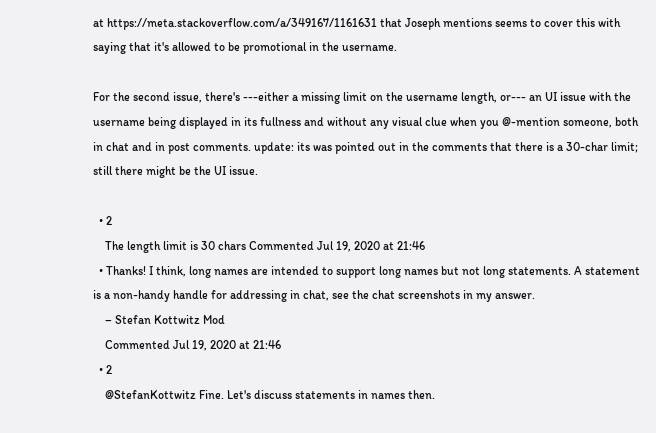at https://meta.stackoverflow.com/a/349167/1161631 that Joseph mentions seems to cover this with saying that it's allowed to be promotional in the username.

For the second issue, there's ---either a missing limit on the username length, or--- an UI issue with the username being displayed in its fullness and without any visual clue when you @-mention someone, both in chat and in post comments. update: its was pointed out in the comments that there is a 30-char limit; still there might be the UI issue.

  • 2
    The length limit is 30 chars Commented Jul 19, 2020 at 21:46
  • Thanks! I think, long names are intended to support long names but not long statements. A statement is a non-handy handle for addressing in chat, see the chat screenshots in my answer.
    – Stefan Kottwitz Mod
    Commented Jul 19, 2020 at 21:46
  • 2
    @StefanKottwitz Fine. Let's discuss statements in names then.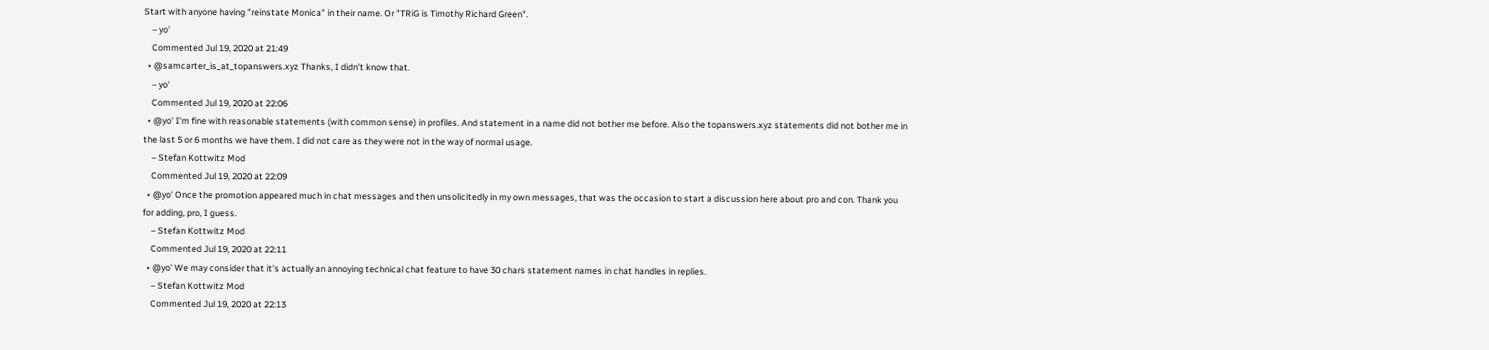Start with anyone having "reinstate Monica" in their name. Or "TRiG is Timothy Richard Green".
    – yo'
    Commented Jul 19, 2020 at 21:49
  • @samcarter_is_at_topanswers.xyz Thanks, I didn't know that.
    – yo'
    Commented Jul 19, 2020 at 22:06
  • @yo' I'm fine with reasonable statements (with common sense) in profiles. And statement in a name did not bother me before. Also the topanswers.xyz statements did not bother me in the last 5 or 6 months we have them. I did not care as they were not in the way of normal usage.
    – Stefan Kottwitz Mod
    Commented Jul 19, 2020 at 22:09
  • @yo' Once the promotion appeared much in chat messages and then unsolicitedly in my own messages, that was the occasion to start a discussion here about pro and con. Thank you for adding, pro, I guess.
    – Stefan Kottwitz Mod
    Commented Jul 19, 2020 at 22:11
  • @yo' We may consider that it's actually an annoying technical chat feature to have 30 chars statement names in chat handles in replies.
    – Stefan Kottwitz Mod
    Commented Jul 19, 2020 at 22:13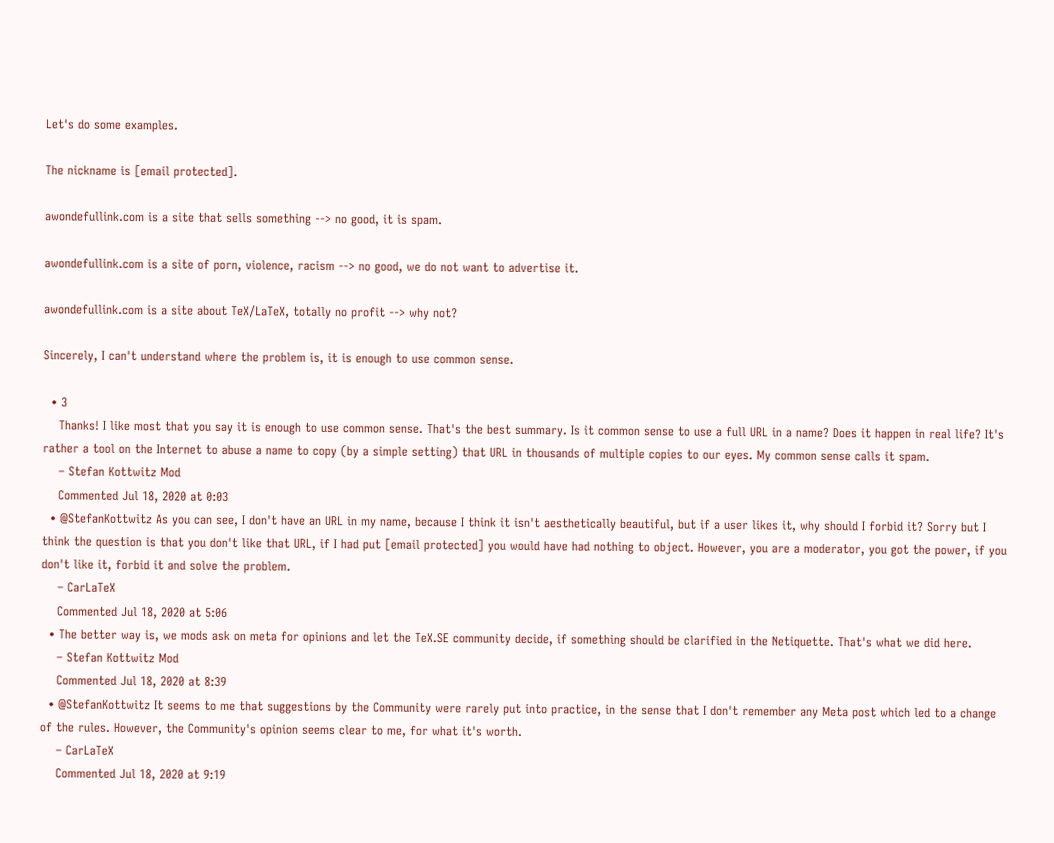Let's do some examples.

The nickname is [email protected].

awondefullink.com is a site that sells something --> no good, it is spam.

awondefullink.com is a site of porn, violence, racism --> no good, we do not want to advertise it.

awondefullink.com is a site about TeX/LaTeX, totally no profit --> why not?

Sincerely, I can't understand where the problem is, it is enough to use common sense.

  • 3
    Thanks! I like most that you say it is enough to use common sense. That's the best summary. Is it common sense to use a full URL in a name? Does it happen in real life? It's rather a tool on the Internet to abuse a name to copy (by a simple setting) that URL in thousands of multiple copies to our eyes. My common sense calls it spam.
    – Stefan Kottwitz Mod
    Commented Jul 18, 2020 at 0:03
  • @StefanKottwitz As you can see, I don't have an URL in my name, because I think it isn't aesthetically beautiful, but if a user likes it, why should I forbid it? Sorry but I think the question is that you don't like that URL, if I had put [email protected] you would have had nothing to object. However, you are a moderator, you got the power, if you don't like it, forbid it and solve the problem.
    – CarLaTeX
    Commented Jul 18, 2020 at 5:06
  • The better way is, we mods ask on meta for opinions and let the TeX.SE community decide, if something should be clarified in the Netiquette. That's what we did here.
    – Stefan Kottwitz Mod
    Commented Jul 18, 2020 at 8:39
  • @StefanKottwitz It seems to me that suggestions by the Community were rarely put into practice, in the sense that I don't remember any Meta post which led to a change of the rules. However, the Community's opinion seems clear to me, for what it's worth.
    – CarLaTeX
    Commented Jul 18, 2020 at 9:19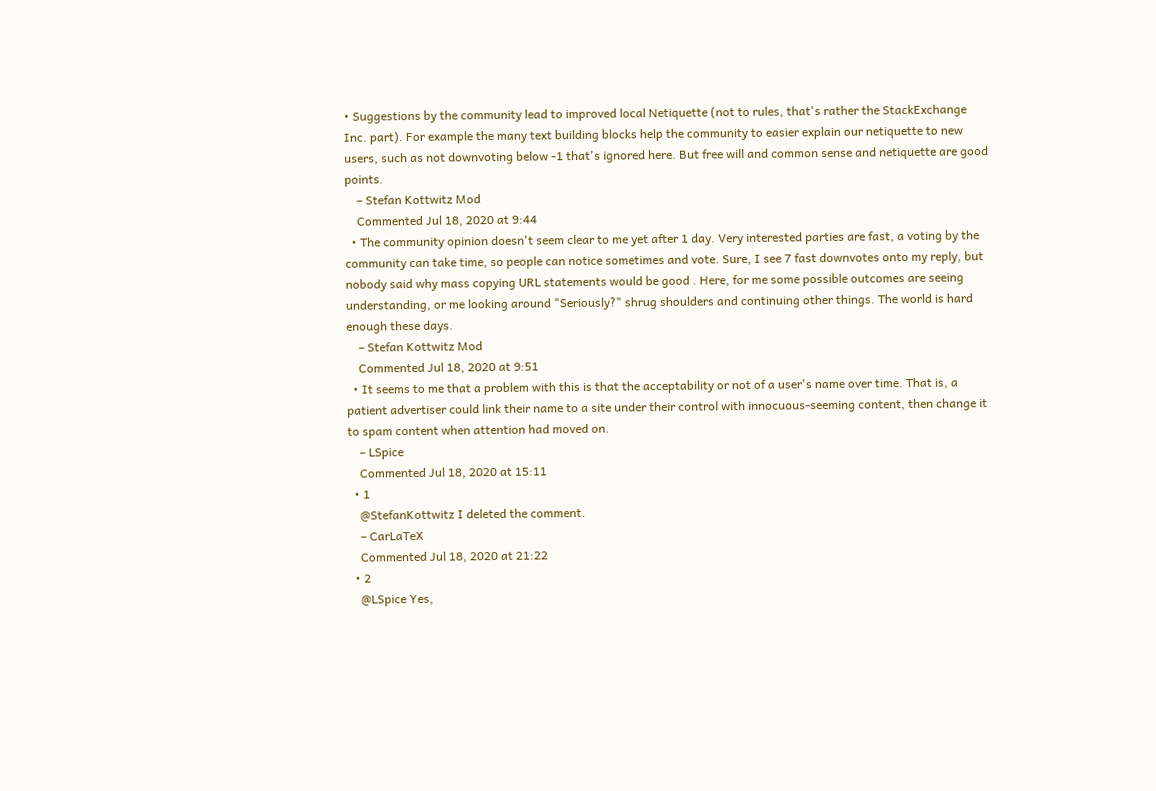• Suggestions by the community lead to improved local Netiquette (not to rules, that's rather the StackExchange Inc. part). For example the many text building blocks help the community to easier explain our netiquette to new users, such as not downvoting below -1 that's ignored here. But free will and common sense and netiquette are good points.
    – Stefan Kottwitz Mod
    Commented Jul 18, 2020 at 9:44
  • The community opinion doesn't seem clear to me yet after 1 day. Very interested parties are fast, a voting by the community can take time, so people can notice sometimes and vote. Sure, I see 7 fast downvotes onto my reply, but nobody said why mass copying URL statements would be good . Here, for me some possible outcomes are seeing understanding, or me looking around "Seriously?" shrug shoulders and continuing other things. The world is hard enough these days.
    – Stefan Kottwitz Mod
    Commented Jul 18, 2020 at 9:51
  • It seems to me that a problem with this is that the acceptability or not of a user's name over time. That is, a patient advertiser could link their name to a site under their control with innocuous-seeming content, then change it to spam content when attention had moved on.
    – LSpice
    Commented Jul 18, 2020 at 15:11
  • 1
    @StefanKottwitz I deleted the comment.
    – CarLaTeX
    Commented Jul 18, 2020 at 21:22
  • 2
    @LSpice Yes,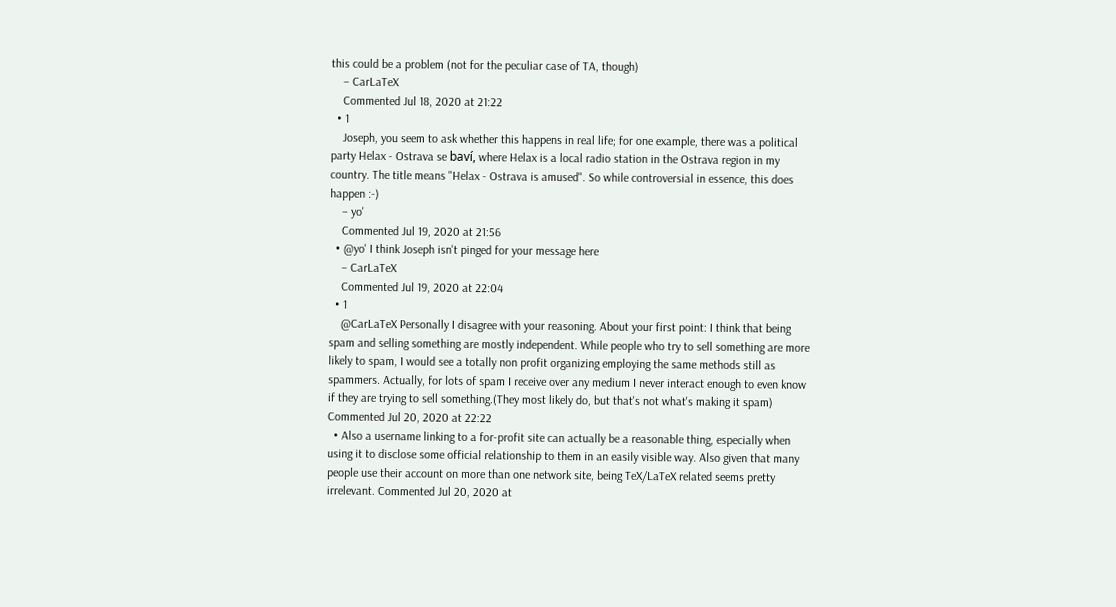this could be a problem (not for the peculiar case of TA, though)
    – CarLaTeX
    Commented Jul 18, 2020 at 21:22
  • 1
    Joseph, you seem to ask whether this happens in real life; for one example, there was a political party Helax - Ostrava se baví, where Helax is a local radio station in the Ostrava region in my country. The title means "Helax - Ostrava is amused". So while controversial in essence, this does happen :-)
    – yo'
    Commented Jul 19, 2020 at 21:56
  • @yo' I think Joseph isn't pinged for your message here
    – CarLaTeX
    Commented Jul 19, 2020 at 22:04
  • 1
    @CarLaTeX Personally I disagree with your reasoning. About your first point: I think that being spam and selling something are mostly independent. While people who try to sell something are more likely to spam, I would see a totally non profit organizing employing the same methods still as spammers. Actually, for lots of spam I receive over any medium I never interact enough to even know if they are trying to sell something.(They most likely do, but that's not what's making it spam) Commented Jul 20, 2020 at 22:22
  • Also a username linking to a for-profit site can actually be a reasonable thing, especially when using it to disclose some official relationship to them in an easily visible way. Also given that many people use their account on more than one network site, being TeX/LaTeX related seems pretty irrelevant. Commented Jul 20, 2020 at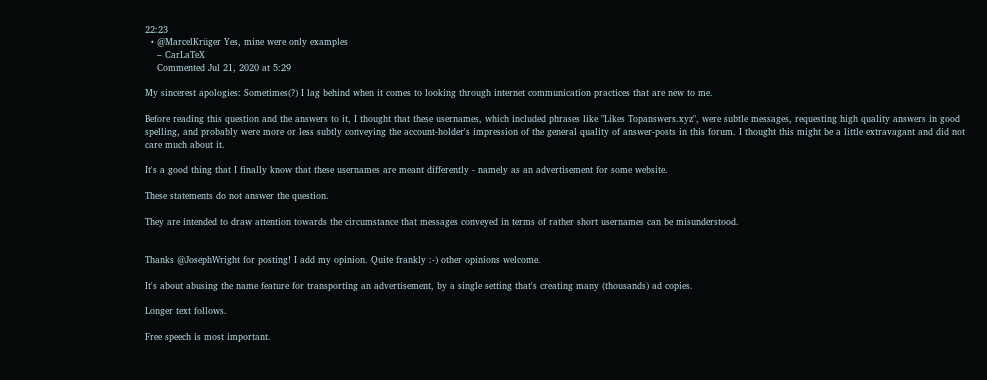22:23
  • @MarcelKrüger Yes, mine were only examples
    – CarLaTeX
    Commented Jul 21, 2020 at 5:29

My sincerest apologies: Sometimes(?) I lag behind when it comes to looking through internet communication practices that are new to me.

Before reading this question and the answers to it, I thought that these usernames, which included phrases like "Likes Topanswers.xyz", were subtle messages, requesting high quality answers in good spelling, and probably were more or less subtly conveying the account-holder's impression of the general quality of answer-posts in this forum. I thought this might be a little extravagant and did not care much about it.

It's a good thing that I finally know that these usernames are meant differently - namely as an advertisement for some website.

These statements do not answer the question.

They are intended to draw attention towards the circumstance that messages conveyed in terms of rather short usernames can be misunderstood.


Thanks @JosephWright for posting! I add my opinion. Quite frankly :-) other opinions welcome.

It's about abusing the name feature for transporting an advertisement, by a single setting that's creating many (thousands) ad copies.

Longer text follows.

Free speech is most important.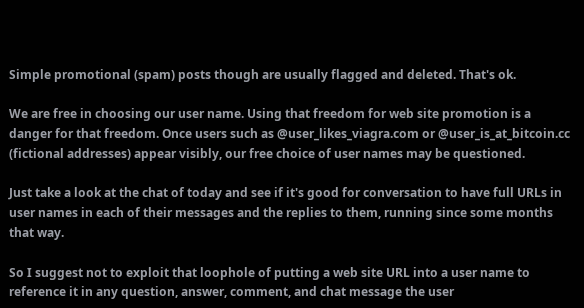Simple promotional (spam) posts though are usually flagged and deleted. That's ok.

We are free in choosing our user name. Using that freedom for web site promotion is a danger for that freedom. Once users such as @user_likes_viagra.com or @user_is_at_bitcoin.cc (fictional addresses) appear visibly, our free choice of user names may be questioned.

Just take a look at the chat of today and see if it's good for conversation to have full URLs in user names in each of their messages and the replies to them, running since some months that way.

So I suggest not to exploit that loophole of putting a web site URL into a user name to reference it in any question, answer, comment, and chat message the user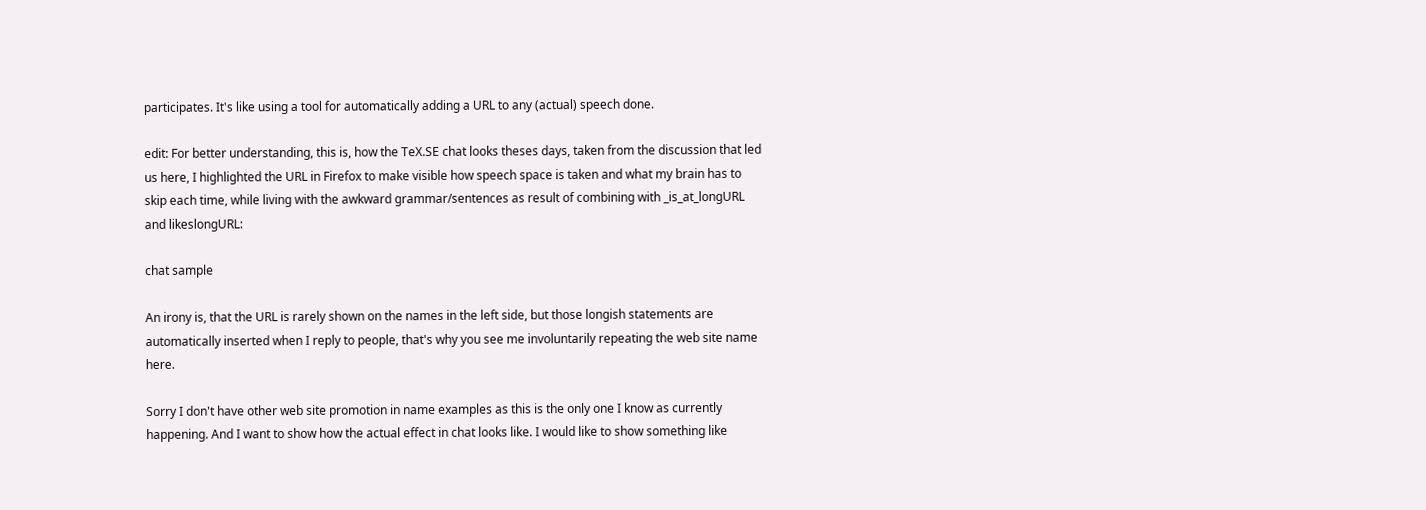participates. It's like using a tool for automatically adding a URL to any (actual) speech done.

edit: For better understanding, this is, how the TeX.SE chat looks theses days, taken from the discussion that led us here, I highlighted the URL in Firefox to make visible how speech space is taken and what my brain has to skip each time, while living with the awkward grammar/sentences as result of combining with _is_at_longURL and likeslongURL:

chat sample

An irony is, that the URL is rarely shown on the names in the left side, but those longish statements are automatically inserted when I reply to people, that's why you see me involuntarily repeating the web site name here.

Sorry I don't have other web site promotion in name examples as this is the only one I know as currently happening. And I want to show how the actual effect in chat looks like. I would like to show something like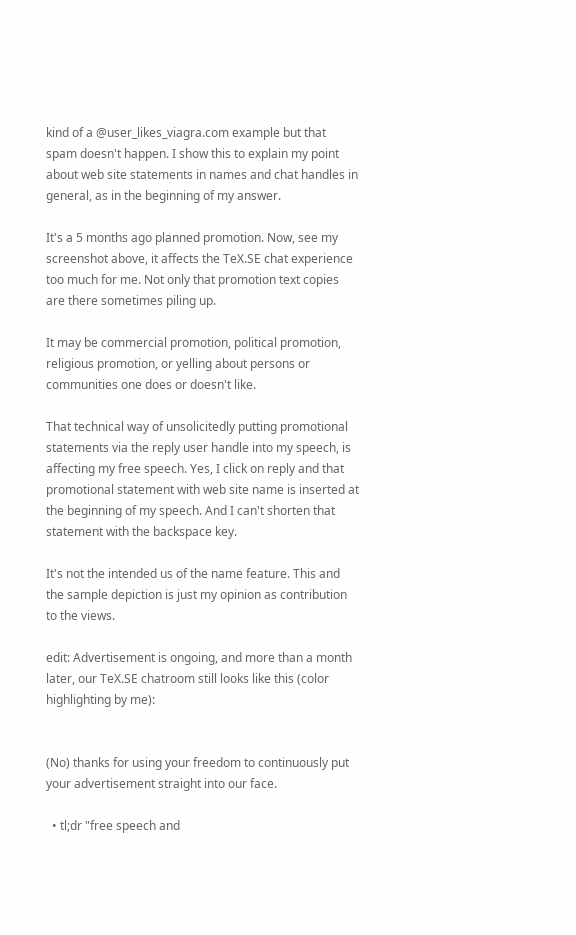kind of a @user_likes_viagra.com example but that spam doesn't happen. I show this to explain my point about web site statements in names and chat handles in general, as in the beginning of my answer.

It's a 5 months ago planned promotion. Now, see my screenshot above, it affects the TeX.SE chat experience too much for me. Not only that promotion text copies are there sometimes piling up.

It may be commercial promotion, political promotion, religious promotion, or yelling about persons or communities one does or doesn't like.

That technical way of unsolicitedly putting promotional statements via the reply user handle into my speech, is affecting my free speech. Yes, I click on reply and that promotional statement with web site name is inserted at the beginning of my speech. And I can't shorten that statement with the backspace key.

It's not the intended us of the name feature. This and the sample depiction is just my opinion as contribution to the views.

edit: Advertisement is ongoing, and more than a month later, our TeX.SE chatroom still looks like this (color highlighting by me):


(No) thanks for using your freedom to continuously put your advertisement straight into our face.

  • tl;dr "free speech and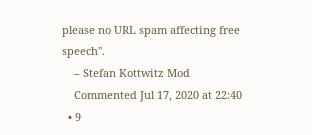please no URL spam affecting free speech".
    – Stefan Kottwitz Mod
    Commented Jul 17, 2020 at 22:40
  • 9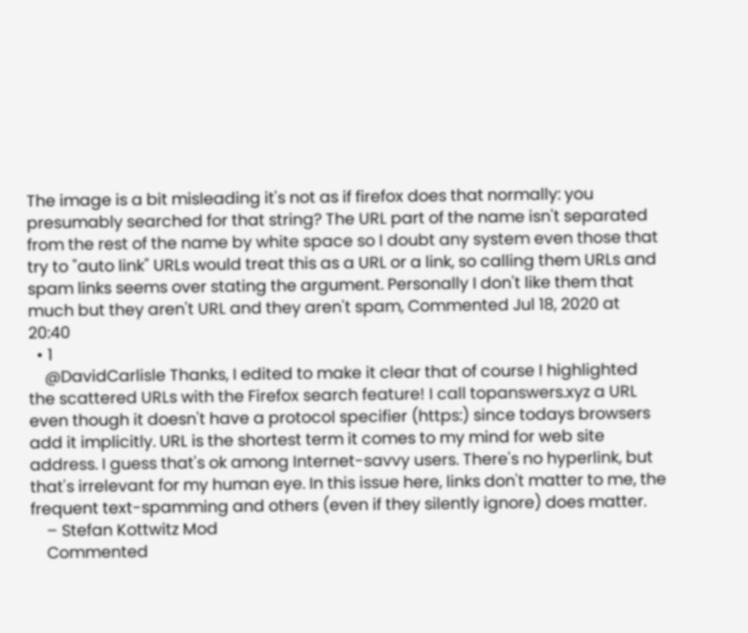The image is a bit misleading it's not as if firefox does that normally: you presumably searched for that string? The URL part of the name isn't separated from the rest of the name by white space so I doubt any system even those that try to "auto link" URLs would treat this as a URL or a link, so calling them URLs and spam links seems over stating the argument. Personally I don't like them that much but they aren't URL and they aren't spam, Commented Jul 18, 2020 at 20:40
  • 1
    @DavidCarlisle Thanks, I edited to make it clear that of course I highlighted the scattered URLs with the Firefox search feature! I call topanswers.xyz a URL even though it doesn't have a protocol specifier (https:) since todays browsers add it implicitly. URL is the shortest term it comes to my mind for web site address. I guess that's ok among Internet-savvy users. There's no hyperlink, but that's irrelevant for my human eye. In this issue here, links don't matter to me, the frequent text-spamming and others (even if they silently ignore) does matter.
    – Stefan Kottwitz Mod
    Commented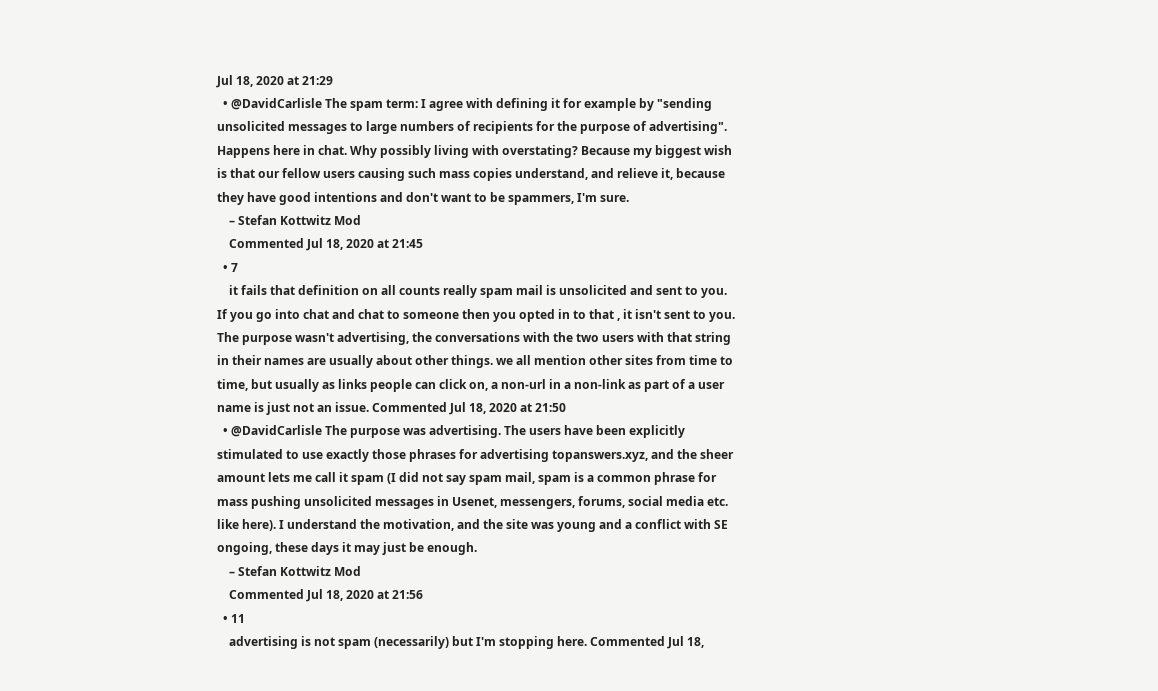Jul 18, 2020 at 21:29
  • @DavidCarlisle The spam term: I agree with defining it for example by "sending unsolicited messages to large numbers of recipients for the purpose of advertising". Happens here in chat. Why possibly living with overstating? Because my biggest wish is that our fellow users causing such mass copies understand, and relieve it, because they have good intentions and don't want to be spammers, I'm sure.
    – Stefan Kottwitz Mod
    Commented Jul 18, 2020 at 21:45
  • 7
    it fails that definition on all counts really spam mail is unsolicited and sent to you. If you go into chat and chat to someone then you opted in to that , it isn't sent to you. The purpose wasn't advertising, the conversations with the two users with that string in their names are usually about other things. we all mention other sites from time to time, but usually as links people can click on, a non-url in a non-link as part of a user name is just not an issue. Commented Jul 18, 2020 at 21:50
  • @DavidCarlisle The purpose was advertising. The users have been explicitly stimulated to use exactly those phrases for advertising topanswers.xyz, and the sheer amount lets me call it spam (I did not say spam mail, spam is a common phrase for mass pushing unsolicited messages in Usenet, messengers, forums, social media etc. like here). I understand the motivation, and the site was young and a conflict with SE ongoing, these days it may just be enough.
    – Stefan Kottwitz Mod
    Commented Jul 18, 2020 at 21:56
  • 11
    advertising is not spam (necessarily) but I'm stopping here. Commented Jul 18,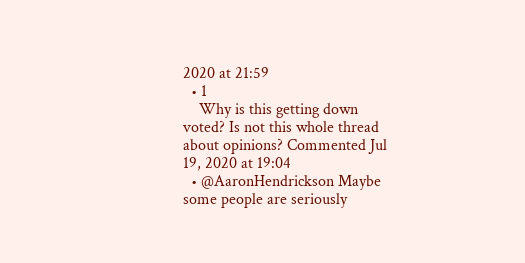2020 at 21:59
  • 1
    Why is this getting down voted? Is not this whole thread about opinions? Commented Jul 19, 2020 at 19:04
  • @AaronHendrickson Maybe some people are seriously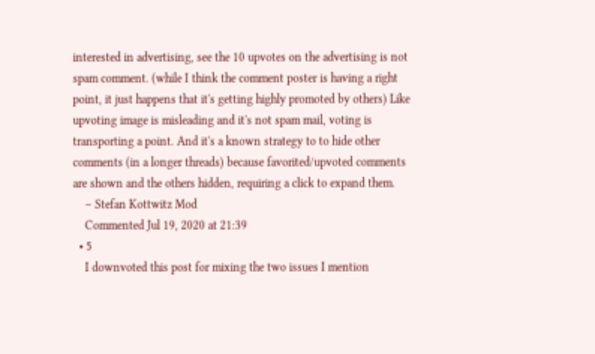interested in advertising, see the 10 upvotes on the advertising is not spam comment. (while I think the comment poster is having a right point, it just happens that it's getting highly promoted by others) Like upvoting image is misleading and it's not spam mail, voting is transporting a point. And it's a known strategy to to hide other comments (in a longer threads) because favorited/upvoted comments are shown and the others hidden, requiring a click to expand them.
    – Stefan Kottwitz Mod
    Commented Jul 19, 2020 at 21:39
  • 5
    I downvoted this post for mixing the two issues I mention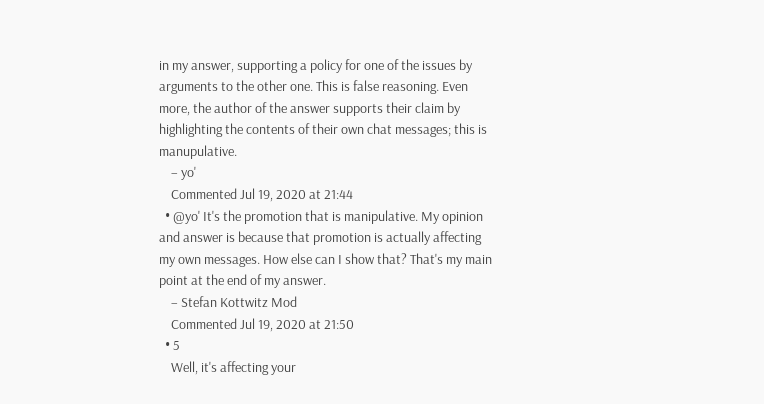in my answer, supporting a policy for one of the issues by arguments to the other one. This is false reasoning. Even more, the author of the answer supports their claim by highlighting the contents of their own chat messages; this is manupulative.
    – yo'
    Commented Jul 19, 2020 at 21:44
  • @yo' It's the promotion that is manipulative. My opinion and answer is because that promotion is actually affecting my own messages. How else can I show that? That's my main point at the end of my answer.
    – Stefan Kottwitz Mod
    Commented Jul 19, 2020 at 21:50
  • 5
    Well, it's affecting your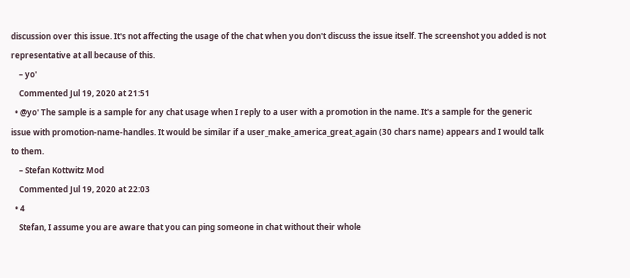discussion over this issue. It's not affecting the usage of the chat when you don't discuss the issue itself. The screenshot you added is not representative at all because of this.
    – yo'
    Commented Jul 19, 2020 at 21:51
  • @yo' The sample is a sample for any chat usage when I reply to a user with a promotion in the name. It's a sample for the generic issue with promotion-name-handles. It would be similar if a user_make_america_great_again (30 chars name) appears and I would talk to them.
    – Stefan Kottwitz Mod
    Commented Jul 19, 2020 at 22:03
  • 4
    Stefan, I assume you are aware that you can ping someone in chat without their whole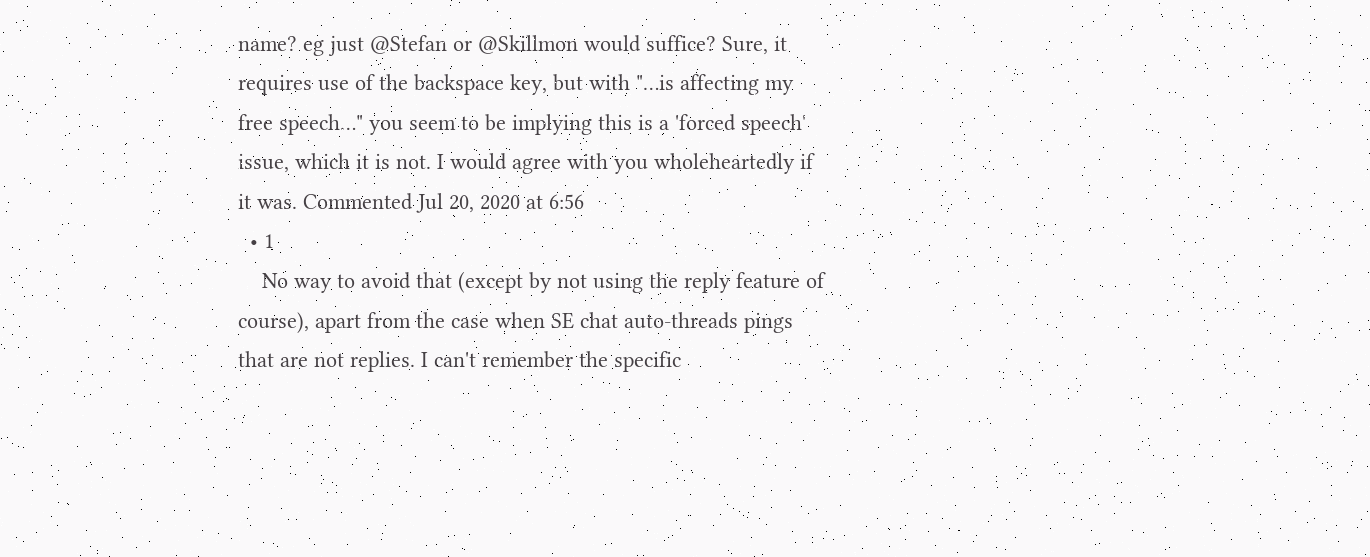name? eg just @Stefan or @Skillmon would suffice? Sure, it requires use of the backspace key, but with "…is affecting my free speech…" you seem to be implying this is a 'forced speech' issue, which it is not. I would agree with you wholeheartedly if it was. Commented Jul 20, 2020 at 6:56
  • 1
    No way to avoid that (except by not using the reply feature of course), apart from the case when SE chat auto-threads pings that are not replies. I can't remember the specific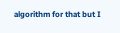algorithm for that but I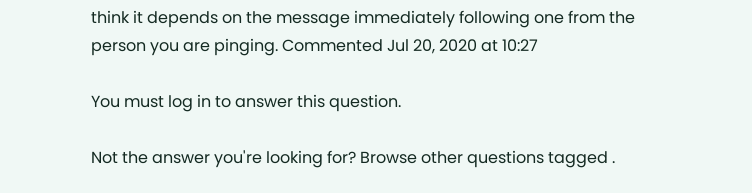think it depends on the message immediately following one from the person you are pinging. Commented Jul 20, 2020 at 10:27

You must log in to answer this question.

Not the answer you're looking for? Browse other questions tagged .